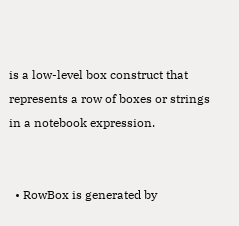is a low-level box construct that represents a row of boxes or strings in a notebook expression.


  • RowBox is generated by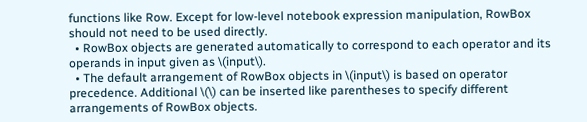functions like Row. Except for low-level notebook expression manipulation, RowBox should not need to be used directly.
  • RowBox objects are generated automatically to correspond to each operator and its operands in input given as \(input\).
  • The default arrangement of RowBox objects in \(input\) is based on operator precedence. Additional \(\) can be inserted like parentheses to specify different arrangements of RowBox objects.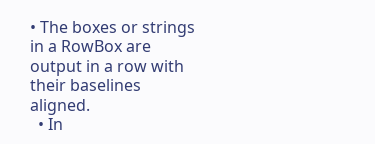• The boxes or strings in a RowBox are output in a row with their baselines aligned.
  • In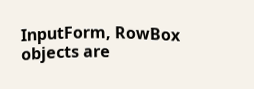InputForm, RowBox objects are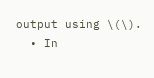output using \(\).
  • In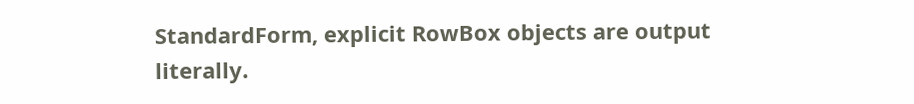StandardForm, explicit RowBox objects are output literally.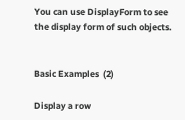You can use DisplayForm to see the display form of such objects.


Basic Examples  (2)

Display a row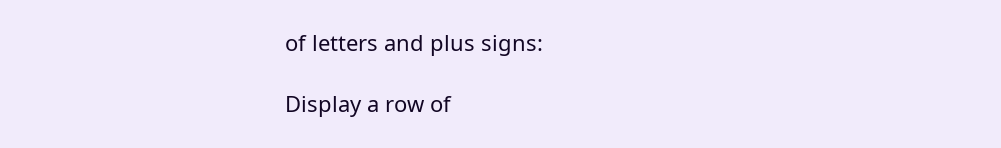of letters and plus signs:

Display a row of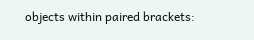objects within paired brackets: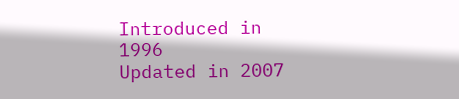Introduced in 1996
Updated in 2007